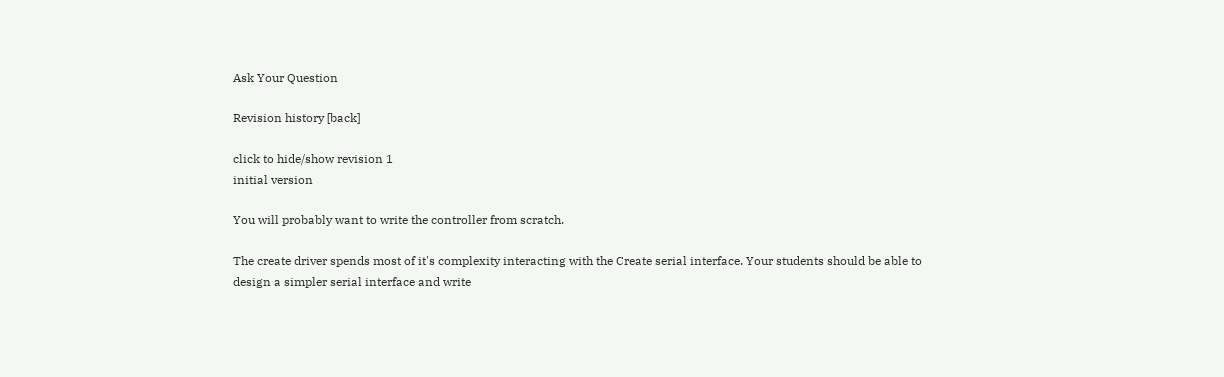Ask Your Question

Revision history [back]

click to hide/show revision 1
initial version

You will probably want to write the controller from scratch.

The create driver spends most of it's complexity interacting with the Create serial interface. Your students should be able to design a simpler serial interface and write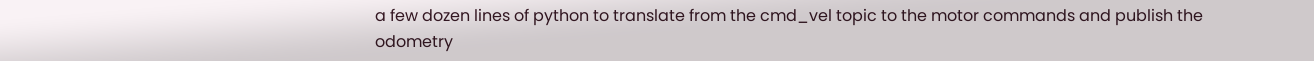a few dozen lines of python to translate from the cmd_vel topic to the motor commands and publish the odometry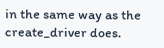in the same way as the create_driver does.